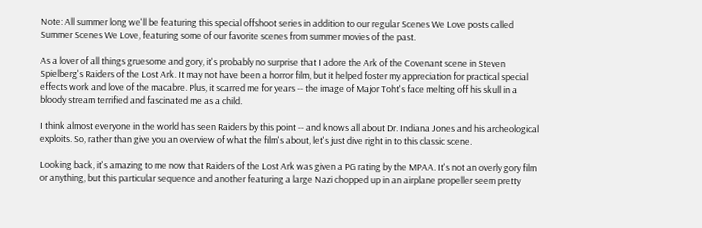Note: All summer long we'll be featuring this special offshoot series in addition to our regular Scenes We Love posts called Summer Scenes We Love, featuring some of our favorite scenes from summer movies of the past.

As a lover of all things gruesome and gory, it's probably no surprise that I adore the Ark of the Covenant scene in Steven Spielberg's Raiders of the Lost Ark. It may not have been a horror film, but it helped foster my appreciation for practical special effects work and love of the macabre. Plus, it scarred me for years -- the image of Major Toht's face melting off his skull in a bloody stream terrified and fascinated me as a child.

I think almost everyone in the world has seen Raiders by this point -- and knows all about Dr. Indiana Jones and his archeological exploits. So, rather than give you an overview of what the film's about, let's just dive right in to this classic scene.

Looking back, it's amazing to me now that Raiders of the Lost Ark was given a PG rating by the MPAA. It's not an overly gory film or anything, but this particular sequence and another featuring a large Nazi chopped up in an airplane propeller seem pretty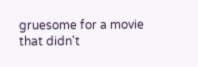gruesome for a movie that didn't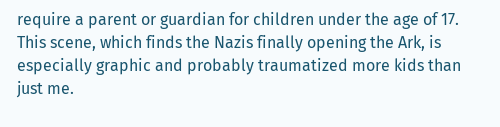require a parent or guardian for children under the age of 17. This scene, which finds the Nazis finally opening the Ark, is especially graphic and probably traumatized more kids than just me.